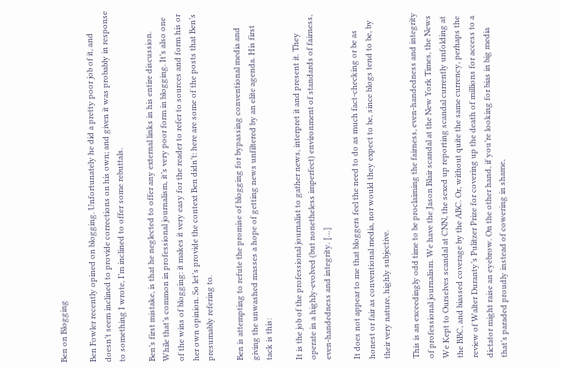Ben on Blogging

Ben Fowler recently opined on blogging. Unfortunately he did a pretty poor job of it, and doesn’t seem inclined to provide corrections on his own; and given it was probably in response to something I wrote, I’m inclined to offer some rebuttals.

Ben’s first mistake, is that he neglected to offer any external links in his entire discussion. While that’s common in professional journalism, it’s very poor form in blogging. It’s also one of the wins of blogging: it makes it very easy for the reader to refer to sources and form his or her own opinion. So let’s provide the context Ben didn’t: here are some of the posts that Ben’s presumably refering to.

Ben is attempting to refute the promise of blogging for bypassing conventional media and giving the unwashed masses a hope of getting news unfiltered by an elite agenda. His first tack is this:

It is the job of the professional journalist to gather news, interpret it and present it. They operate in a highly-evolved (but nonetheless imperfect) environment of standards of fairness, even-handedness and integrity. […]

It does not appear to me that bloggers feel the need to do as much fact-checking or be as honest or fair as conventional media, nor would they expect to be, since blogs tend to be, by their very nature, highly subjective.

This is an exceedingly odd time to be proclaiming the fairness, even-handedness and integrity of professional journalism. We have the Jason Blair scandal at the New York Times, the News We Kept to Ourselves scandal at CNN, the sexed up reporting scandal currently unfolding at the BBC, and biassed coverage by the ABC. Or, without quite the same currency, perhaps the review of Walter Duranty’s Pulitzer Prize for covering up the death of millions for access to a dictator might raise an eyebrow. On the other hand, if you’re looking for bias in big media that’s paraded proudly instead of cowering in shame,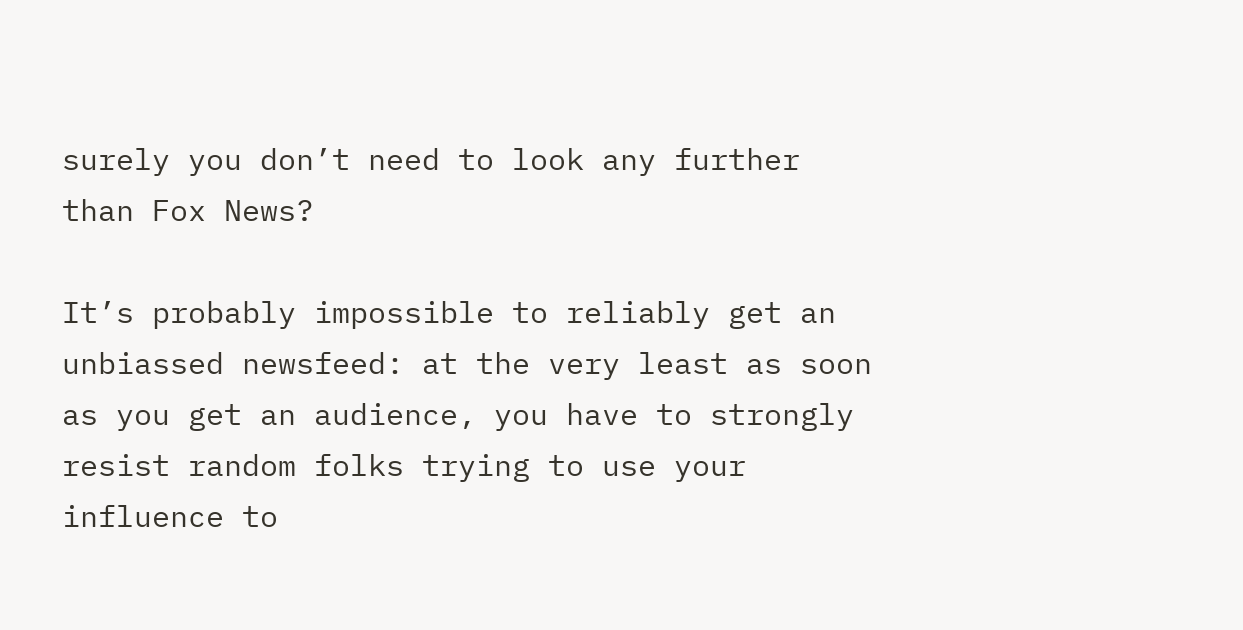surely you don’t need to look any further than Fox News?

It’s probably impossible to reliably get an unbiassed newsfeed: at the very least as soon as you get an audience, you have to strongly resist random folks trying to use your influence to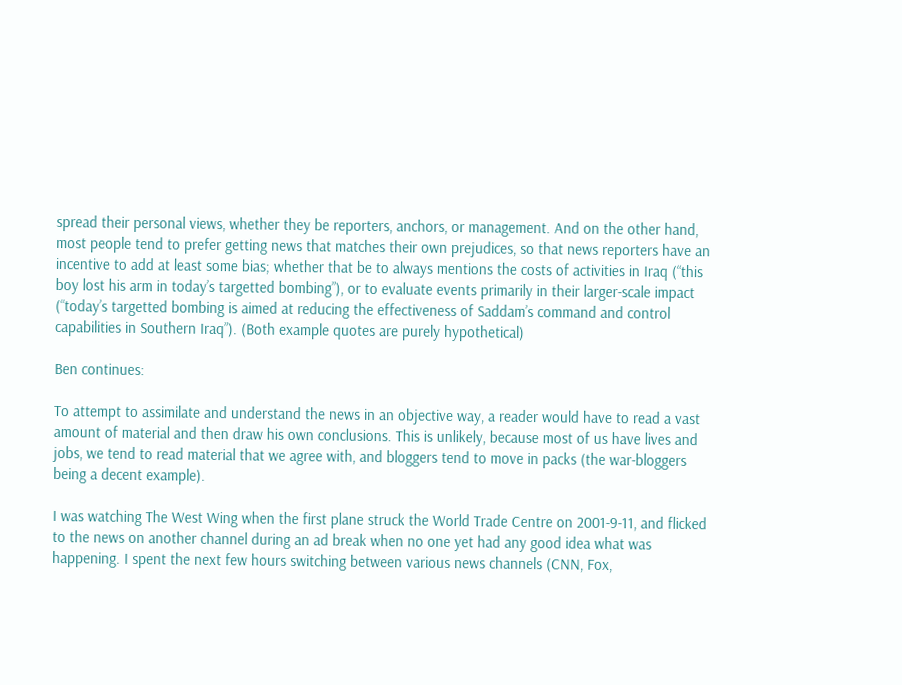spread their personal views, whether they be reporters, anchors, or management. And on the other hand, most people tend to prefer getting news that matches their own prejudices, so that news reporters have an incentive to add at least some bias; whether that be to always mentions the costs of activities in Iraq (“this boy lost his arm in today’s targetted bombing”), or to evaluate events primarily in their larger-scale impact (“today’s targetted bombing is aimed at reducing the effectiveness of Saddam’s command and control capabilities in Southern Iraq”). (Both example quotes are purely hypothetical)

Ben continues:

To attempt to assimilate and understand the news in an objective way, a reader would have to read a vast amount of material and then draw his own conclusions. This is unlikely, because most of us have lives and jobs, we tend to read material that we agree with, and bloggers tend to move in packs (the war-bloggers being a decent example).

I was watching The West Wing when the first plane struck the World Trade Centre on 2001-9-11, and flicked to the news on another channel during an ad break when no one yet had any good idea what was happening. I spent the next few hours switching between various news channels (CNN, Fox,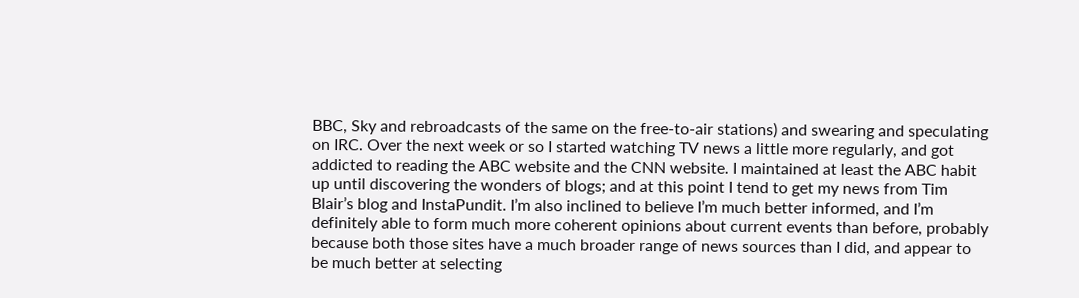BBC, Sky and rebroadcasts of the same on the free-to-air stations) and swearing and speculating on IRC. Over the next week or so I started watching TV news a little more regularly, and got addicted to reading the ABC website and the CNN website. I maintained at least the ABC habit up until discovering the wonders of blogs; and at this point I tend to get my news from Tim Blair’s blog and InstaPundit. I’m also inclined to believe I’m much better informed, and I’m definitely able to form much more coherent opinions about current events than before, probably because both those sites have a much broader range of news sources than I did, and appear to be much better at selecting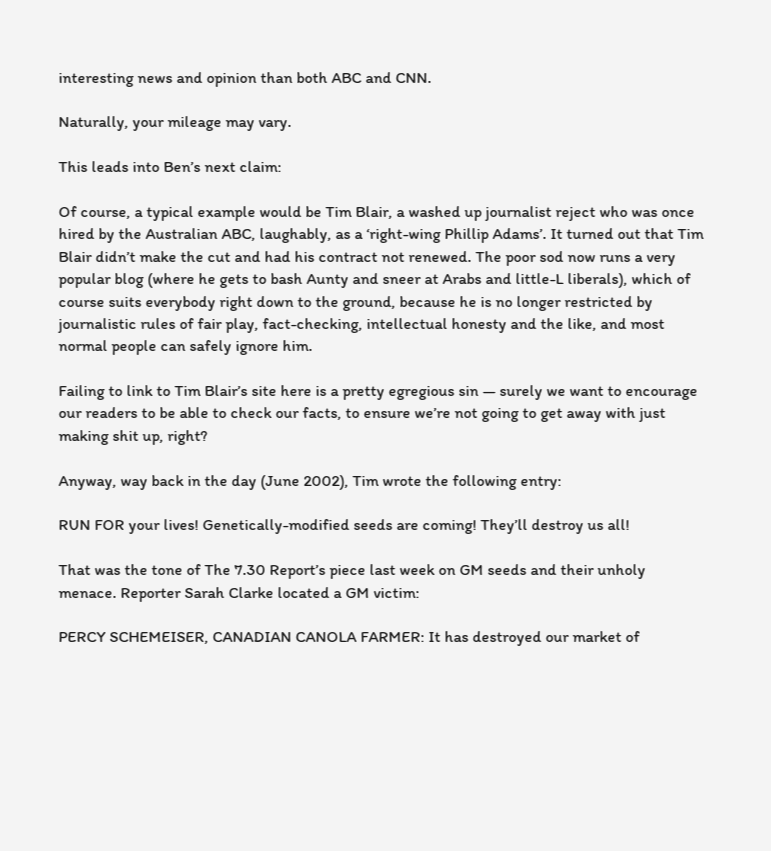interesting news and opinion than both ABC and CNN.

Naturally, your mileage may vary.

This leads into Ben’s next claim:

Of course, a typical example would be Tim Blair, a washed up journalist reject who was once hired by the Australian ABC, laughably, as a ‘right-wing Phillip Adams’. It turned out that Tim Blair didn’t make the cut and had his contract not renewed. The poor sod now runs a very popular blog (where he gets to bash Aunty and sneer at Arabs and little-L liberals), which of course suits everybody right down to the ground, because he is no longer restricted by journalistic rules of fair play, fact-checking, intellectual honesty and the like, and most normal people can safely ignore him.

Failing to link to Tim Blair’s site here is a pretty egregious sin — surely we want to encourage our readers to be able to check our facts, to ensure we’re not going to get away with just making shit up, right?

Anyway, way back in the day (June 2002), Tim wrote the following entry:

RUN FOR your lives! Genetically-modified seeds are coming! They’ll destroy us all!

That was the tone of The 7.30 Report’s piece last week on GM seeds and their unholy menace. Reporter Sarah Clarke located a GM victim:

PERCY SCHEMEISER, CANADIAN CANOLA FARMER: It has destroyed our market of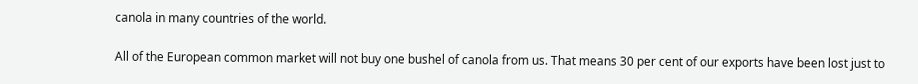canola in many countries of the world.

All of the European common market will not buy one bushel of canola from us. That means 30 per cent of our exports have been lost just to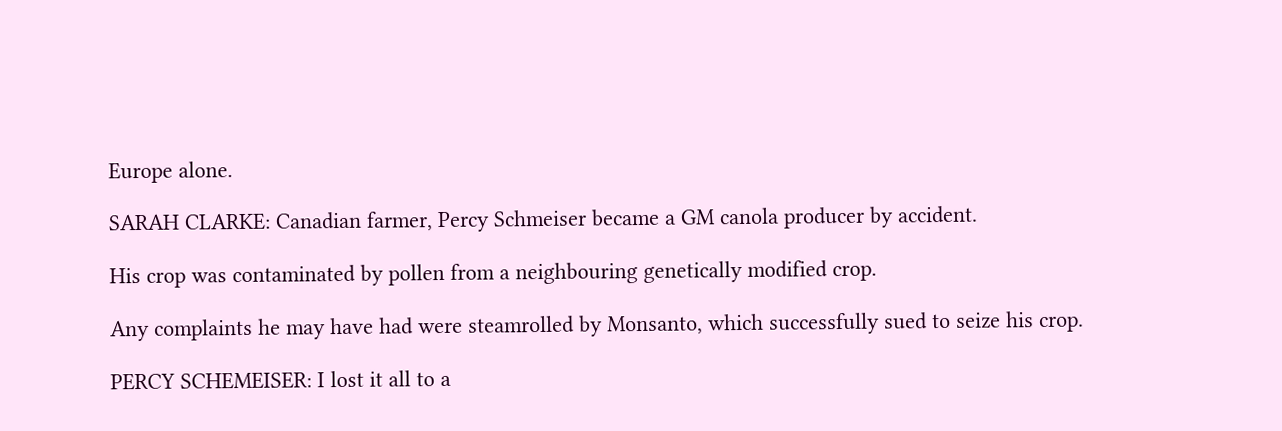Europe alone.

SARAH CLARKE: Canadian farmer, Percy Schmeiser became a GM canola producer by accident.

His crop was contaminated by pollen from a neighbouring genetically modified crop.

Any complaints he may have had were steamrolled by Monsanto, which successfully sued to seize his crop.

PERCY SCHEMEISER: I lost it all to a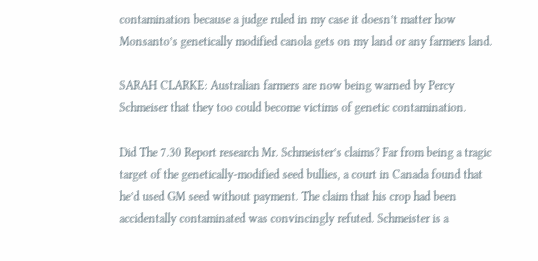contamination because a judge ruled in my case it doesn’t matter how Monsanto’s genetically modified canola gets on my land or any farmers land.

SARAH CLARKE: Australian farmers are now being warned by Percy Schmeiser that they too could become victims of genetic contamination.

Did The 7.30 Report research Mr. Schmeister’s claims? Far from being a tragic target of the genetically-modified seed bullies, a court in Canada found that he’d used GM seed without payment. The claim that his crop had been accidentally contaminated was convincingly refuted. Schmeister is a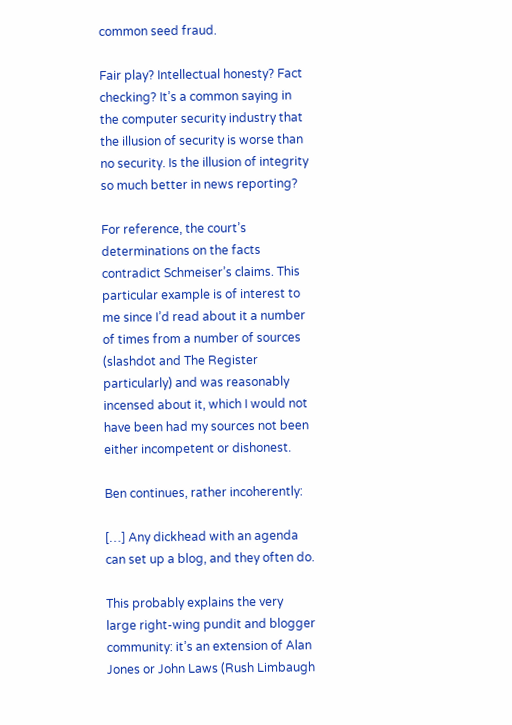common seed fraud.

Fair play? Intellectual honesty? Fact checking? It’s a common saying in the computer security industry that the illusion of security is worse than no security. Is the illusion of integrity so much better in news reporting?

For reference, the court’s determinations on the facts contradict Schmeiser’s claims. This particular example is of interest to me since I’d read about it a number of times from a number of sources (slashdot and The Register particularly) and was reasonably incensed about it, which I would not have been had my sources not been either incompetent or dishonest.

Ben continues, rather incoherently:

[…] Any dickhead with an agenda can set up a blog, and they often do.

This probably explains the very large right-wing pundit and blogger community: it’s an extension of Alan Jones or John Laws (Rush Limbaugh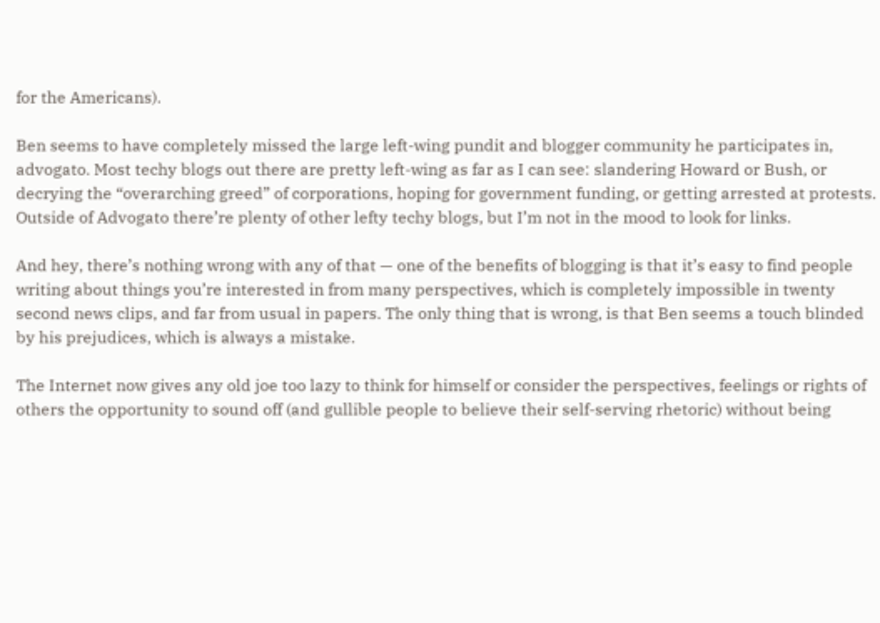for the Americans).

Ben seems to have completely missed the large left-wing pundit and blogger community he participates in, advogato. Most techy blogs out there are pretty left-wing as far as I can see: slandering Howard or Bush, or decrying the “overarching greed” of corporations, hoping for government funding, or getting arrested at protests. Outside of Advogato there’re plenty of other lefty techy blogs, but I’m not in the mood to look for links.

And hey, there’s nothing wrong with any of that — one of the benefits of blogging is that it’s easy to find people writing about things you’re interested in from many perspectives, which is completely impossible in twenty second news clips, and far from usual in papers. The only thing that is wrong, is that Ben seems a touch blinded by his prejudices, which is always a mistake.

The Internet now gives any old joe too lazy to think for himself or consider the perspectives, feelings or rights of others the opportunity to sound off (and gullible people to believe their self-serving rhetoric) without being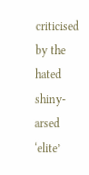criticised by the hated shiny-arsed ‘elite’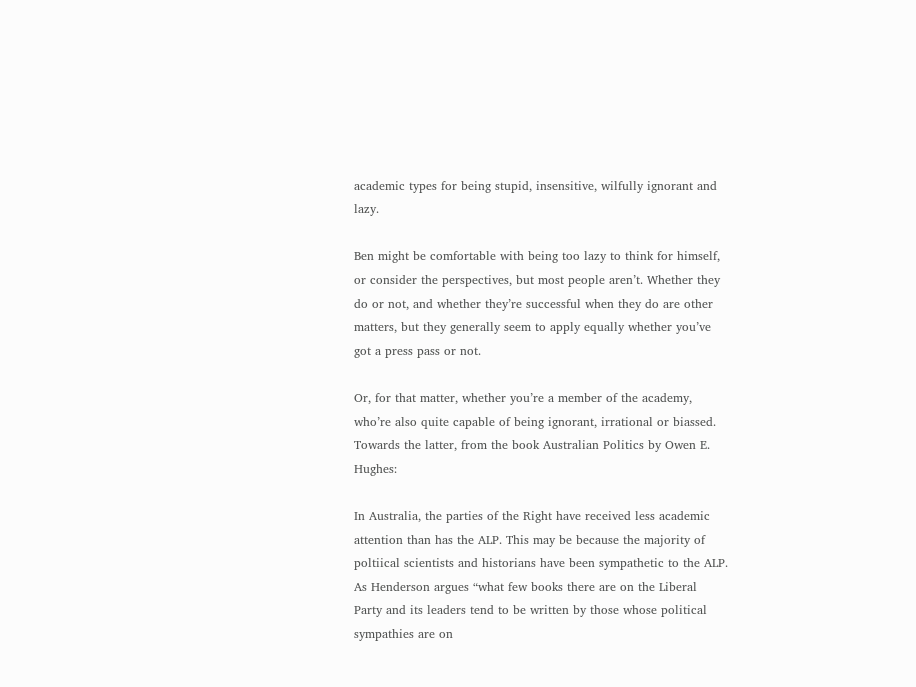academic types for being stupid, insensitive, wilfully ignorant and lazy.

Ben might be comfortable with being too lazy to think for himself, or consider the perspectives, but most people aren’t. Whether they do or not, and whether they’re successful when they do are other matters, but they generally seem to apply equally whether you’ve got a press pass or not.

Or, for that matter, whether you’re a member of the academy, who’re also quite capable of being ignorant, irrational or biassed. Towards the latter, from the book Australian Politics by Owen E. Hughes:

In Australia, the parties of the Right have received less academic attention than has the ALP. This may be because the majority of poltiical scientists and historians have been sympathetic to the ALP. As Henderson argues “what few books there are on the Liberal Party and its leaders tend to be written by those whose political sympathies are on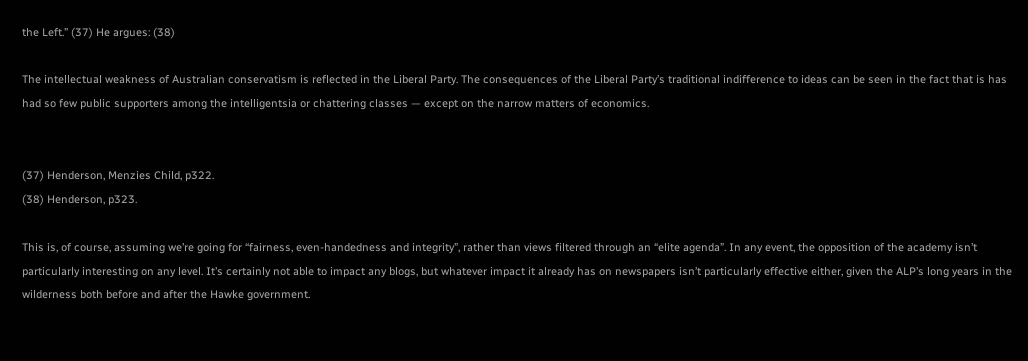the Left.” (37) He argues: (38)

The intellectual weakness of Australian conservatism is reflected in the Liberal Party. The consequences of the Liberal Party’s traditional indifference to ideas can be seen in the fact that is has had so few public supporters among the intelligentsia or chattering classes — except on the narrow matters of economics.


(37) Henderson, Menzies Child, p322.
(38) Henderson, p323.

This is, of course, assuming we’re going for “fairness, even-handedness and integrity”, rather than views filtered through an “elite agenda”. In any event, the opposition of the academy isn’t particularly interesting on any level. It’s certainly not able to impact any blogs, but whatever impact it already has on newspapers isn’t particularly effective either, given the ALP’s long years in the wilderness both before and after the Hawke government.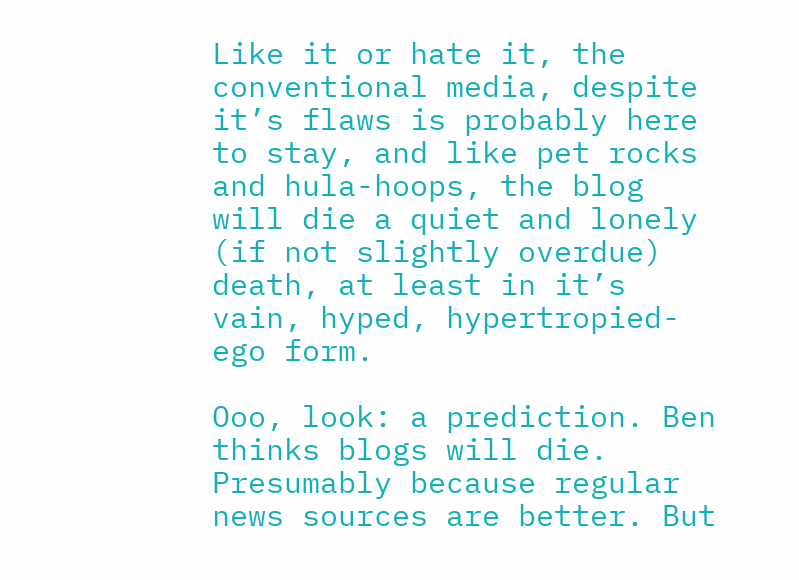Like it or hate it, the conventional media, despite it’s flaws is probably here to stay, and like pet rocks and hula-hoops, the blog will die a quiet and lonely (if not slightly overdue) death, at least in it’s vain, hyped, hypertropied-ego form.

Ooo, look: a prediction. Ben thinks blogs will die. Presumably because regular news sources are better. But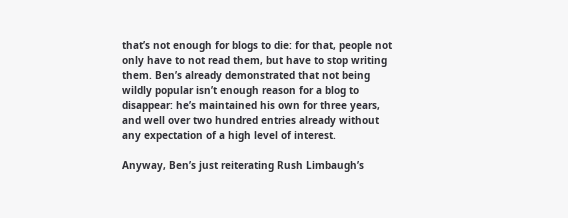that’s not enough for blogs to die: for that, people not only have to not read them, but have to stop writing them. Ben’s already demonstrated that not being wildly popular isn’t enough reason for a blog to disappear: he’s maintained his own for three years, and well over two hundred entries already without any expectation of a high level of interest.

Anyway, Ben’s just reiterating Rush Limbaugh’s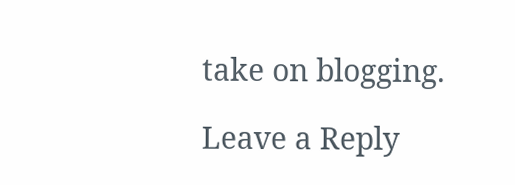take on blogging.

Leave a Reply